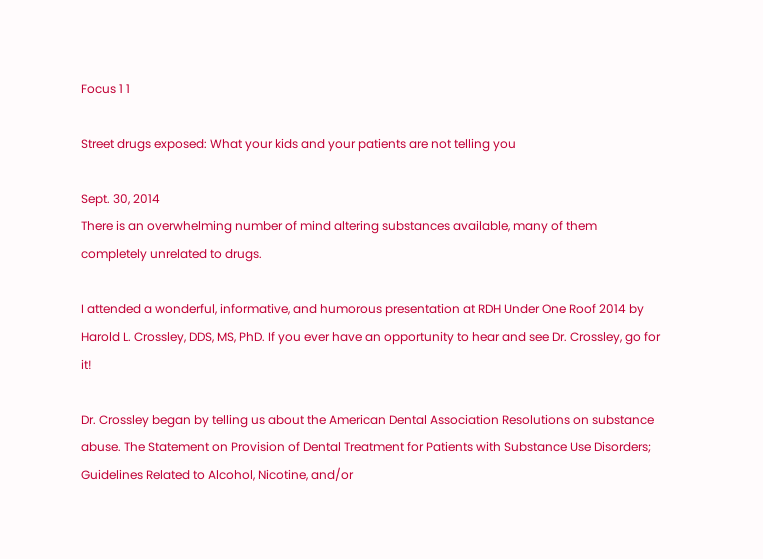Focus 1 1

Street drugs exposed: What your kids and your patients are not telling you

Sept. 30, 2014
There is an overwhelming number of mind altering substances available, many of them completely unrelated to drugs.

I attended a wonderful, informative, and humorous presentation at RDH Under One Roof 2014 by Harold L. Crossley, DDS, MS, PhD. If you ever have an opportunity to hear and see Dr. Crossley, go for it!

Dr. Crossley began by telling us about the American Dental Association Resolutions on substance abuse. The Statement on Provision of Dental Treatment for Patients with Substance Use Disorders; Guidelines Related to Alcohol, Nicotine, and/or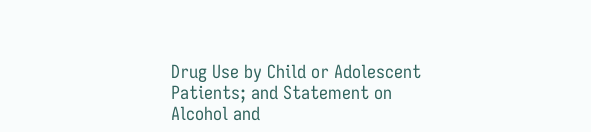Drug Use by Child or Adolescent Patients; and Statement on Alcohol and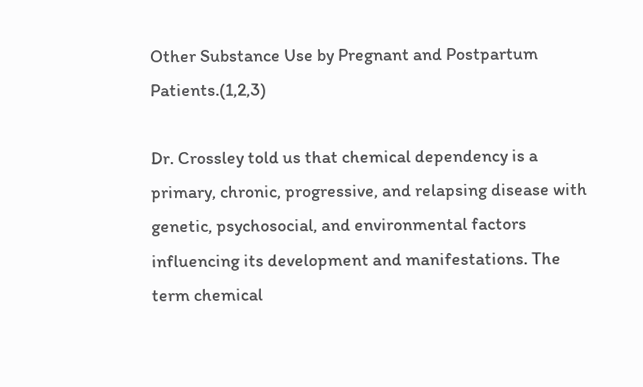Other Substance Use by Pregnant and Postpartum Patients.(1,2,3)

Dr. Crossley told us that chemical dependency is a primary, chronic, progressive, and relapsing disease with genetic, psychosocial, and environmental factors influencing its development and manifestations. The term chemical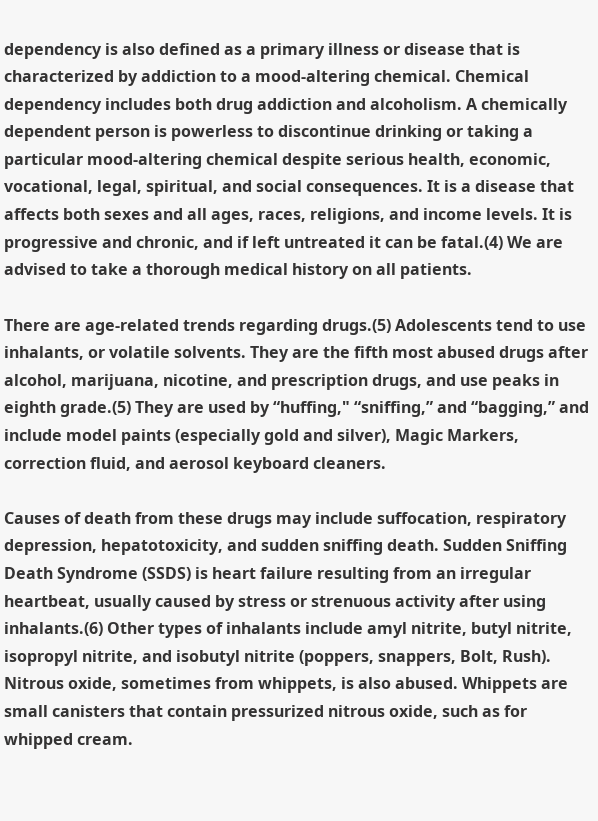dependency is also defined as a primary illness or disease that is characterized by addiction to a mood-altering chemical. Chemical dependency includes both drug addiction and alcoholism. A chemically dependent person is powerless to discontinue drinking or taking a particular mood-altering chemical despite serious health, economic, vocational, legal, spiritual, and social consequences. It is a disease that affects both sexes and all ages, races, religions, and income levels. It is progressive and chronic, and if left untreated it can be fatal.(4) We are advised to take a thorough medical history on all patients.

There are age-related trends regarding drugs.(5) Adolescents tend to use inhalants, or volatile solvents. They are the fifth most abused drugs after alcohol, marijuana, nicotine, and prescription drugs, and use peaks in eighth grade.(5) They are used by “huffing," “sniffing,” and “bagging,” and include model paints (especially gold and silver), Magic Markers, correction fluid, and aerosol keyboard cleaners.

Causes of death from these drugs may include suffocation, respiratory depression, hepatotoxicity, and sudden sniffing death. Sudden Sniffing Death Syndrome (SSDS) is heart failure resulting from an irregular heartbeat, usually caused by stress or strenuous activity after using inhalants.(6) Other types of inhalants include amyl nitrite, butyl nitrite, isopropyl nitrite, and isobutyl nitrite (poppers, snappers, Bolt, Rush). Nitrous oxide, sometimes from whippets, is also abused. Whippets are small canisters that contain pressurized nitrous oxide, such as for whipped cream.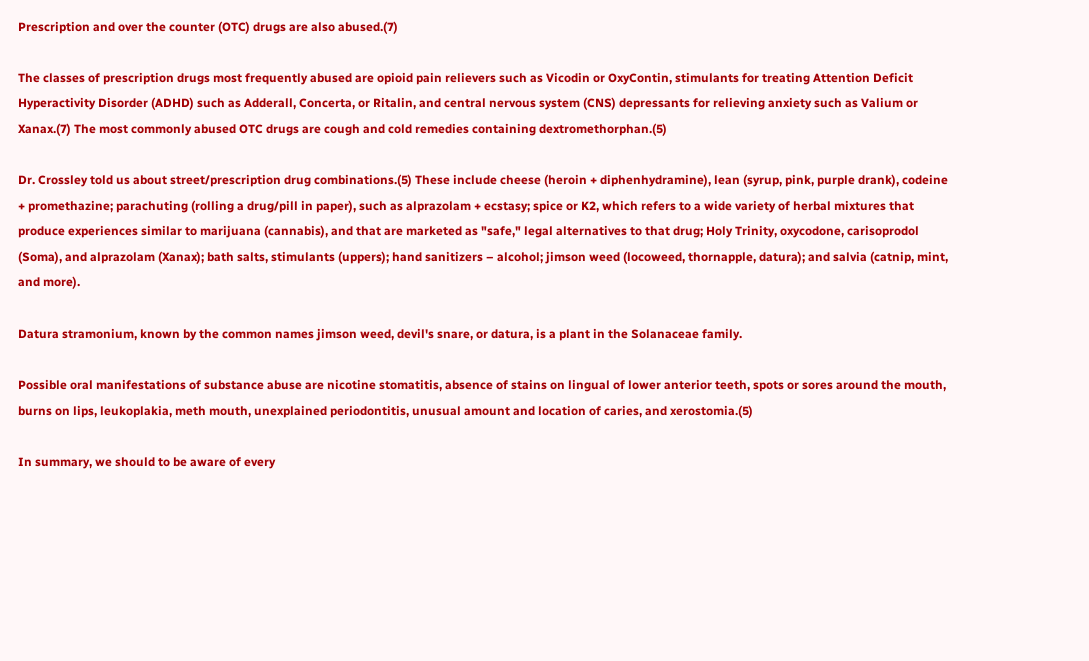Prescription and over the counter (OTC) drugs are also abused.(7)

The classes of prescription drugs most frequently abused are opioid pain relievers such as Vicodin or OxyContin, stimulants for treating Attention Deficit Hyperactivity Disorder (ADHD) such as Adderall, Concerta, or Ritalin, and central nervous system (CNS) depressants for relieving anxiety such as Valium or Xanax.(7) The most commonly abused OTC drugs are cough and cold remedies containing dextromethorphan.(5)

Dr. Crossley told us about street/prescription drug combinations.(5) These include cheese (heroin + diphenhydramine), lean (syrup, pink, purple drank), codeine + promethazine; parachuting (rolling a drug/pill in paper), such as alprazolam + ecstasy; spice or K2, which refers to a wide variety of herbal mixtures that produce experiences similar to marijuana (cannabis), and that are marketed as "safe," legal alternatives to that drug; Holy Trinity, oxycodone, carisoprodol (Soma), and alprazolam (Xanax); bath salts, stimulants (uppers); hand sanitizers – alcohol; jimson weed (locoweed, thornapple, datura); and salvia (catnip, mint, and more).

Datura stramonium, known by the common names jimson weed, devil's snare, or datura, is a plant in the Solanaceae family.

Possible oral manifestations of substance abuse are nicotine stomatitis, absence of stains on lingual of lower anterior teeth, spots or sores around the mouth, burns on lips, leukoplakia, meth mouth, unexplained periodontitis, unusual amount and location of caries, and xerostomia.(5)

In summary, we should to be aware of every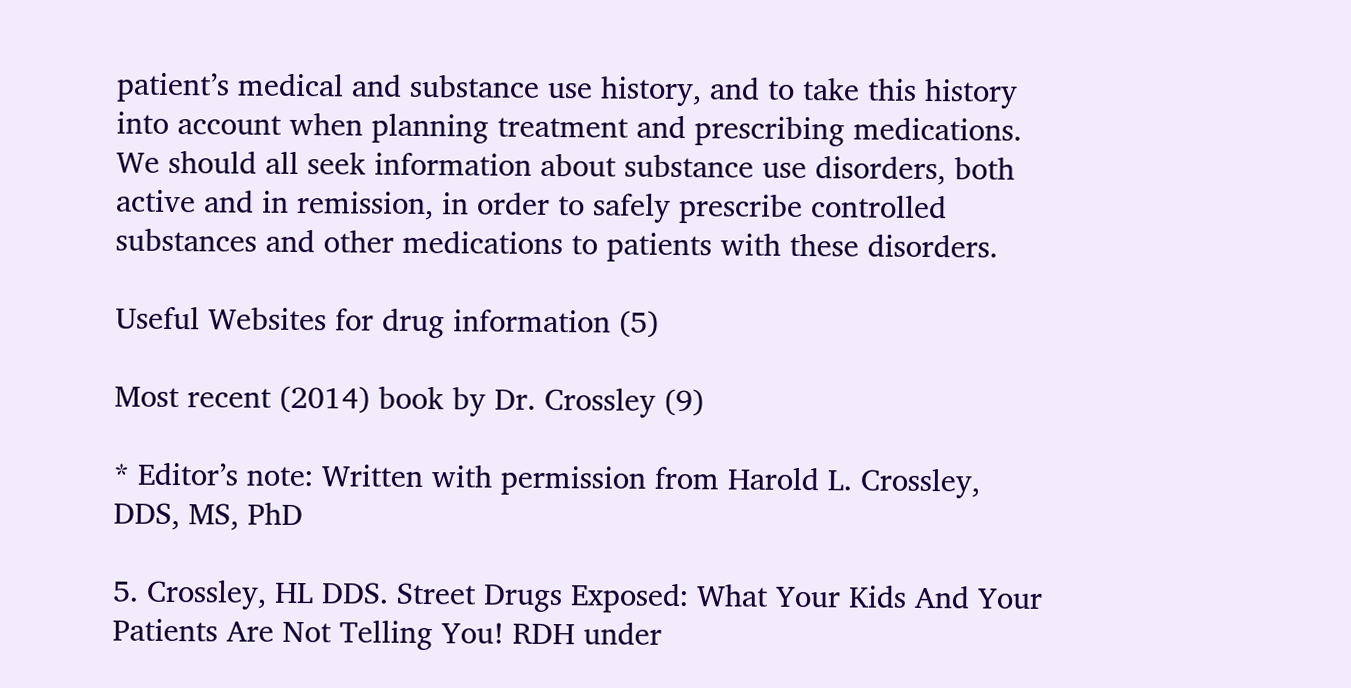patient’s medical and substance use history, and to take this history into account when planning treatment and prescribing medications. We should all seek information about substance use disorders, both active and in remission, in order to safely prescribe controlled substances and other medications to patients with these disorders.

Useful Websites for drug information (5)

Most recent (2014) book by Dr. Crossley (9)

* Editor’s note: Written with permission from Harold L. Crossley, DDS, MS, PhD

5. Crossley, HL DDS. Street Drugs Exposed: What Your Kids And Your Patients Are Not Telling You! RDH under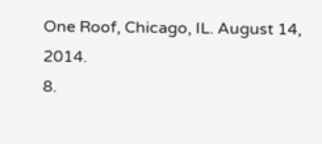One Roof, Chicago, IL. August 14, 2014.
8.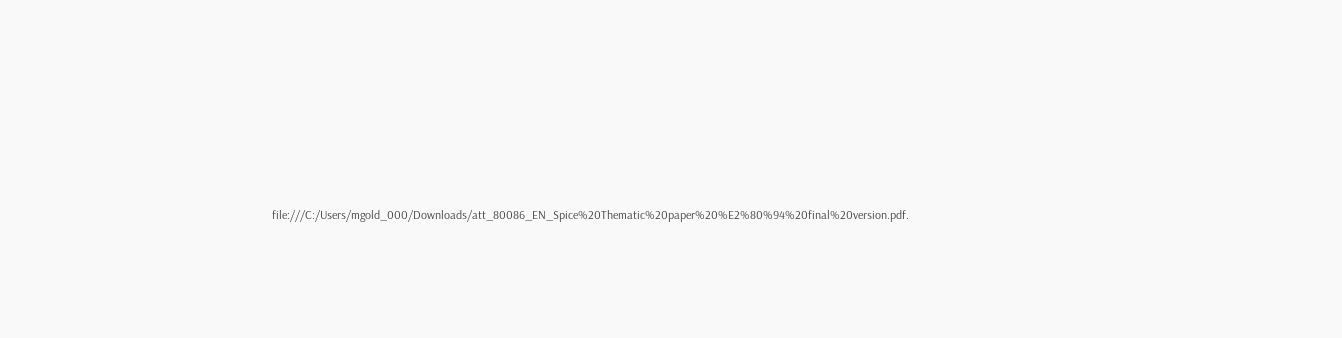file:///C:/Users/mgold_000/Downloads/att_80086_EN_Spice%20Thematic%20paper%20%E2%80%94%20final%20version.pdf.